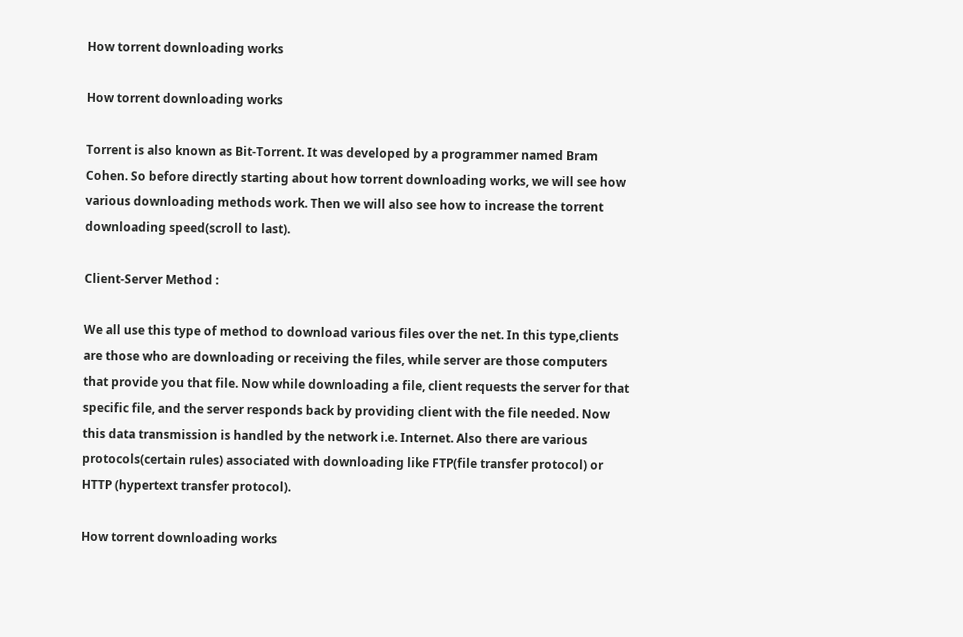How torrent downloading works

How torrent downloading works

Torrent is also known as Bit-Torrent. It was developed by a programmer named Bram Cohen. So before directly starting about how torrent downloading works, we will see how various downloading methods work. Then we will also see how to increase the torrent downloading speed(scroll to last).

Client-Server Method :

We all use this type of method to download various files over the net. In this type,clients are those who are downloading or receiving the files, while server are those computers that provide you that file. Now while downloading a file, client requests the server for that specific file, and the server responds back by providing client with the file needed. Now this data transmission is handled by the network i.e. Internet. Also there are various protocols(certain rules) associated with downloading like FTP(file transfer protocol) or HTTP (hypertext transfer protocol).

How torrent downloading works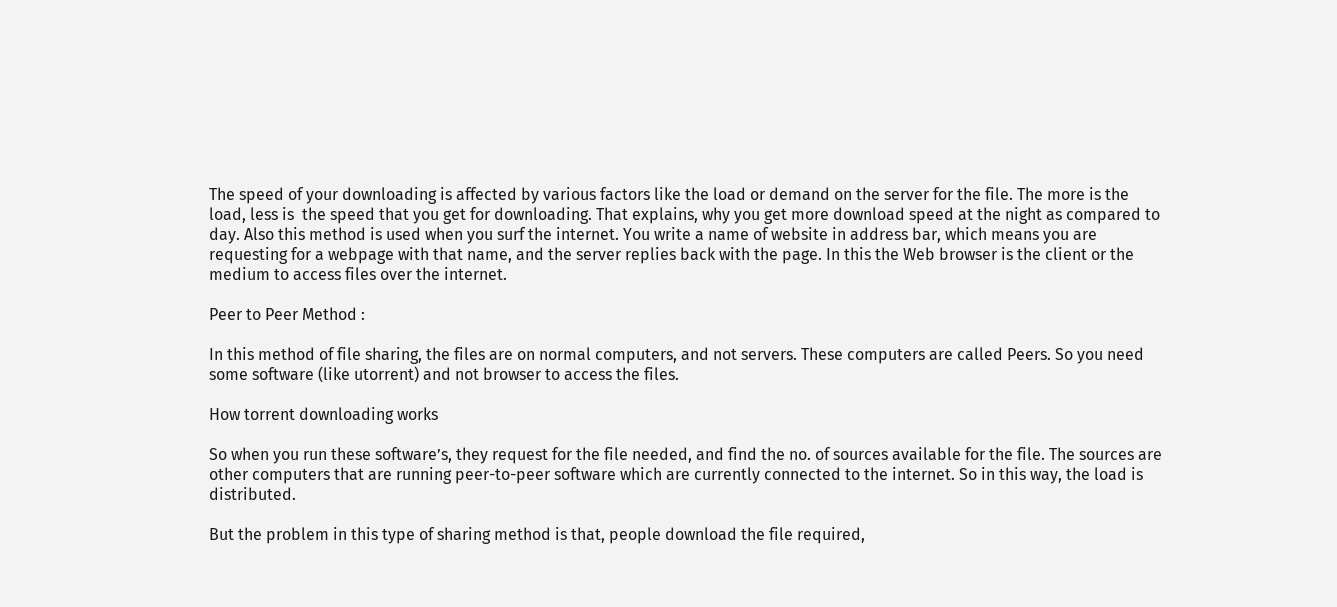The speed of your downloading is affected by various factors like the load or demand on the server for the file. The more is the load, less is  the speed that you get for downloading. That explains, why you get more download speed at the night as compared to day. Also this method is used when you surf the internet. You write a name of website in address bar, which means you are requesting for a webpage with that name, and the server replies back with the page. In this the Web browser is the client or the medium to access files over the internet.

Peer to Peer Method :

In this method of file sharing, the files are on normal computers, and not servers. These computers are called Peers. So you need some software (like utorrent) and not browser to access the files.

How torrent downloading works

So when you run these software’s, they request for the file needed, and find the no. of sources available for the file. The sources are other computers that are running peer-to-peer software which are currently connected to the internet. So in this way, the load is distributed.

But the problem in this type of sharing method is that, people download the file required,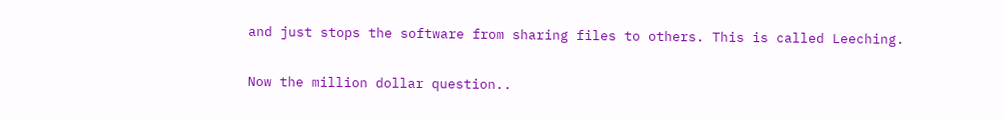and just stops the software from sharing files to others. This is called Leeching.

Now the million dollar question..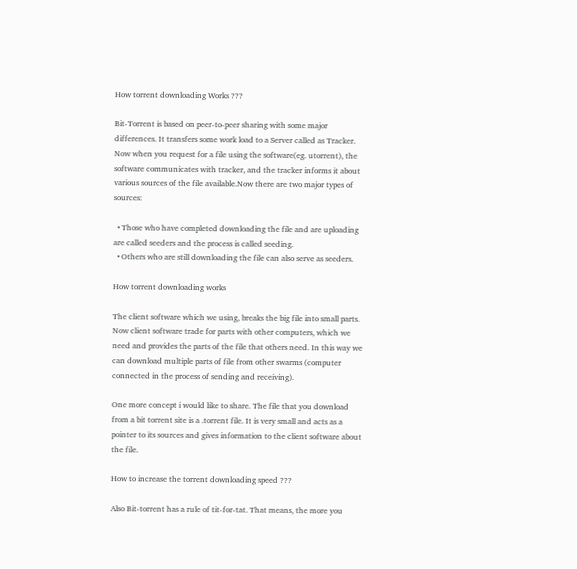How torrent downloading Works ???

Bit-Torrent is based on peer-to-peer sharing with some major differences. It transfers some work load to a Server called as Tracker. Now when you request for a file using the software(eg. utorrent), the software communicates with tracker, and the tracker informs it about various sources of the file available.Now there are two major types of sources:

  • Those who have completed downloading the file and are uploading are called seeders and the process is called seeding.
  • Others who are still downloading the file can also serve as seeders.

How torrent downloading works

The client software which we using, breaks the big file into small parts. Now client software trade for parts with other computers, which we need and provides the parts of the file that others need. In this way we can download multiple parts of file from other swarms (computer connected in the process of sending and receiving).

One more concept i would like to share. The file that you download from a bit torrent site is a .torrent file. It is very small and acts as a pointer to its sources and gives information to the client software about the file.

How to increase the torrent downloading speed ???

Also Bit-torrent has a rule of tit-for-tat. That means, the more you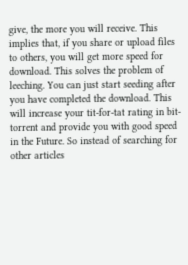give, the more you will receive. This implies that, if you share or upload files to others, you will get more speed for download. This solves the problem of leeching. You can just start seeding after you have completed the download. This will increase your tit-for-tat rating in bit-torrent and provide you with good speed in the Future. So instead of searching for other articles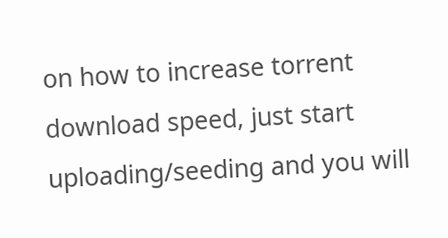on how to increase torrent download speed, just start uploading/seeding and you will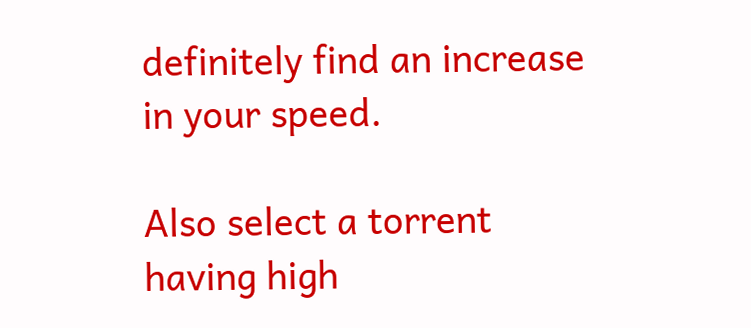definitely find an increase in your speed.

Also select a torrent having high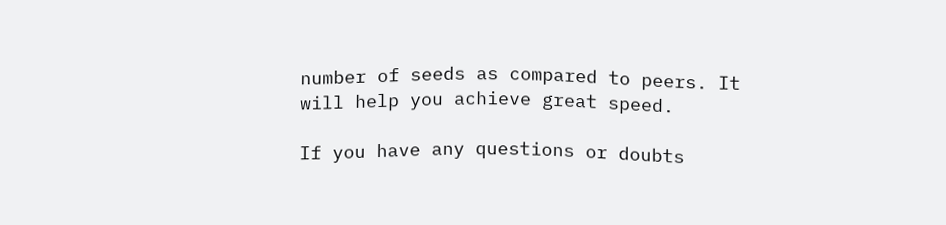number of seeds as compared to peers. It will help you achieve great speed.

If you have any questions or doubts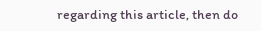regarding this article, then do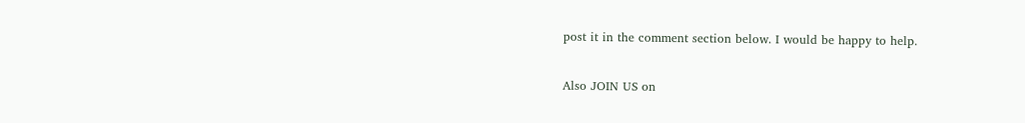post it in the comment section below. I would be happy to help.

Also JOIN US on